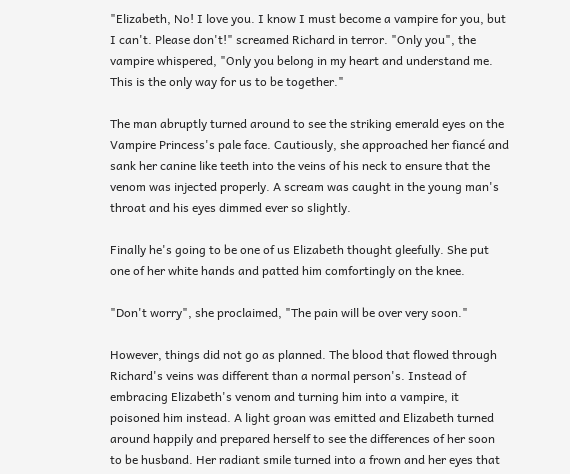"Elizabeth, No! I love you. I know I must become a vampire for you, but I can't. Please don't!" screamed Richard in terror. "Only you", the vampire whispered, "Only you belong in my heart and understand me. This is the only way for us to be together."

The man abruptly turned around to see the striking emerald eyes on the Vampire Princess's pale face. Cautiously, she approached her fiancé and sank her canine like teeth into the veins of his neck to ensure that the venom was injected properly. A scream was caught in the young man's throat and his eyes dimmed ever so slightly.

Finally he's going to be one of us Elizabeth thought gleefully. She put one of her white hands and patted him comfortingly on the knee.

"Don't worry", she proclaimed, "The pain will be over very soon."

However, things did not go as planned. The blood that flowed through Richard's veins was different than a normal person's. Instead of embracing Elizabeth's venom and turning him into a vampire, it poisoned him instead. A light groan was emitted and Elizabeth turned around happily and prepared herself to see the differences of her soon to be husband. Her radiant smile turned into a frown and her eyes that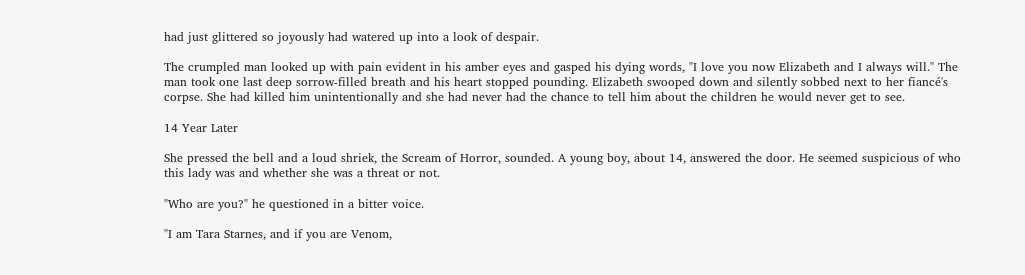had just glittered so joyously had watered up into a look of despair.

The crumpled man looked up with pain evident in his amber eyes and gasped his dying words, "I love you now Elizabeth and I always will." The man took one last deep sorrow-filled breath and his heart stopped pounding. Elizabeth swooped down and silently sobbed next to her fiancé's corpse. She had killed him unintentionally and she had never had the chance to tell him about the children he would never get to see.

14 Year Later

She pressed the bell and a loud shriek, the Scream of Horror, sounded. A young boy, about 14, answered the door. He seemed suspicious of who this lady was and whether she was a threat or not.

"Who are you?" he questioned in a bitter voice.

"I am Tara Starnes, and if you are Venom,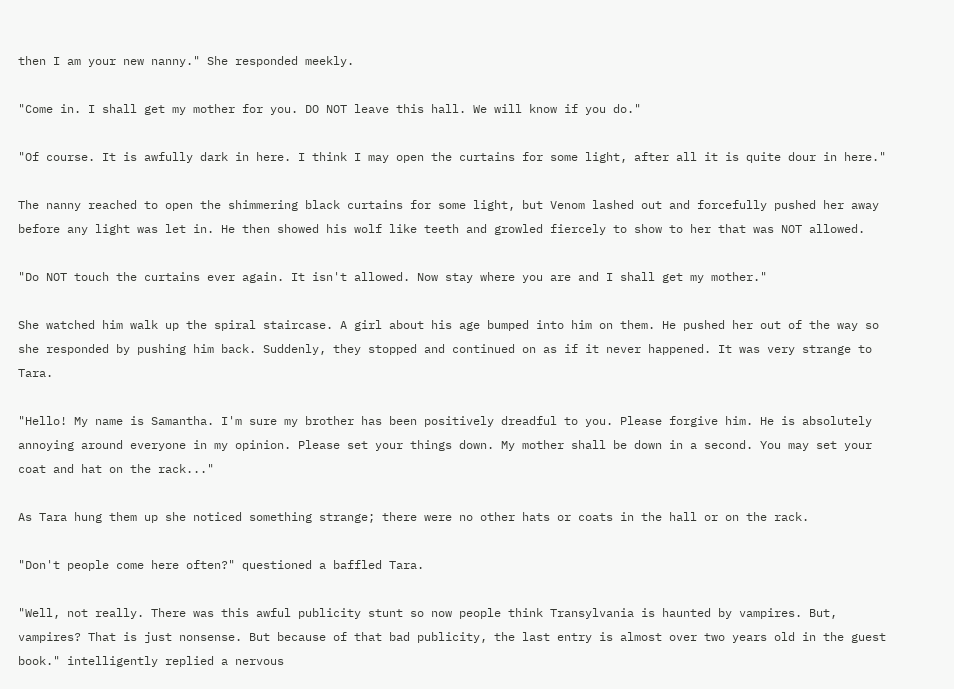then I am your new nanny." She responded meekly.

"Come in. I shall get my mother for you. DO NOT leave this hall. We will know if you do."

"Of course. It is awfully dark in here. I think I may open the curtains for some light, after all it is quite dour in here."

The nanny reached to open the shimmering black curtains for some light, but Venom lashed out and forcefully pushed her away before any light was let in. He then showed his wolf like teeth and growled fiercely to show to her that was NOT allowed.

"Do NOT touch the curtains ever again. It isn't allowed. Now stay where you are and I shall get my mother."

She watched him walk up the spiral staircase. A girl about his age bumped into him on them. He pushed her out of the way so she responded by pushing him back. Suddenly, they stopped and continued on as if it never happened. It was very strange to Tara.

"Hello! My name is Samantha. I'm sure my brother has been positively dreadful to you. Please forgive him. He is absolutely annoying around everyone in my opinion. Please set your things down. My mother shall be down in a second. You may set your coat and hat on the rack..."

As Tara hung them up she noticed something strange; there were no other hats or coats in the hall or on the rack.

"Don't people come here often?" questioned a baffled Tara.

"Well, not really. There was this awful publicity stunt so now people think Transylvania is haunted by vampires. But, vampires? That is just nonsense. But because of that bad publicity, the last entry is almost over two years old in the guest book." intelligently replied a nervous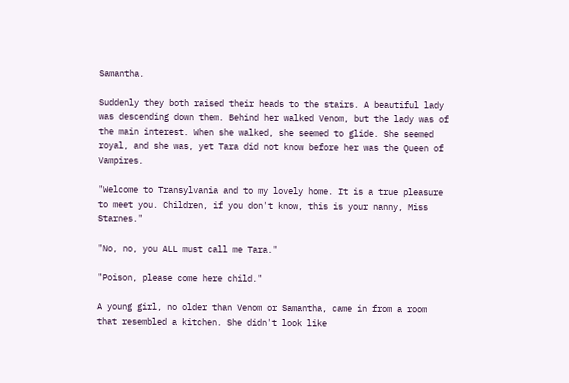Samantha.

Suddenly they both raised their heads to the stairs. A beautiful lady was descending down them. Behind her walked Venom, but the lady was of the main interest. When she walked, she seemed to glide. She seemed royal, and she was, yet Tara did not know before her was the Queen of Vampires.

"Welcome to Transylvania and to my lovely home. It is a true pleasure to meet you. Children, if you don't know, this is your nanny, Miss Starnes."

"No, no, you ALL must call me Tara."

"Poison, please come here child."

A young girl, no older than Venom or Samantha, came in from a room that resembled a kitchen. She didn't look like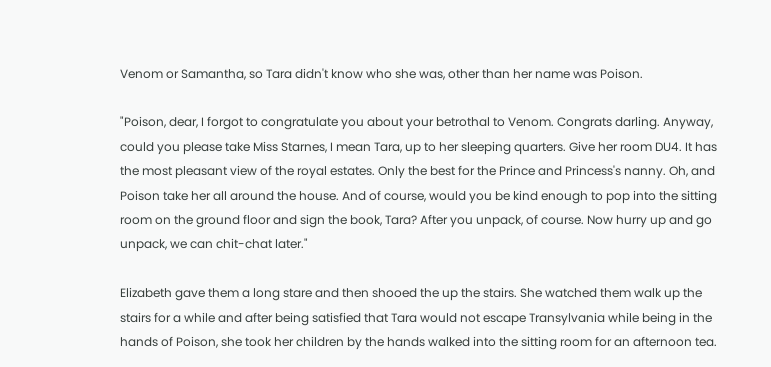Venom or Samantha, so Tara didn't know who she was, other than her name was Poison.

"Poison, dear, I forgot to congratulate you about your betrothal to Venom. Congrats darling. Anyway, could you please take Miss Starnes, I mean Tara, up to her sleeping quarters. Give her room DU4. It has the most pleasant view of the royal estates. Only the best for the Prince and Princess's nanny. Oh, and Poison take her all around the house. And of course, would you be kind enough to pop into the sitting room on the ground floor and sign the book, Tara? After you unpack, of course. Now hurry up and go unpack, we can chit-chat later."

Elizabeth gave them a long stare and then shooed the up the stairs. She watched them walk up the stairs for a while and after being satisfied that Tara would not escape Transylvania while being in the hands of Poison, she took her children by the hands walked into the sitting room for an afternoon tea.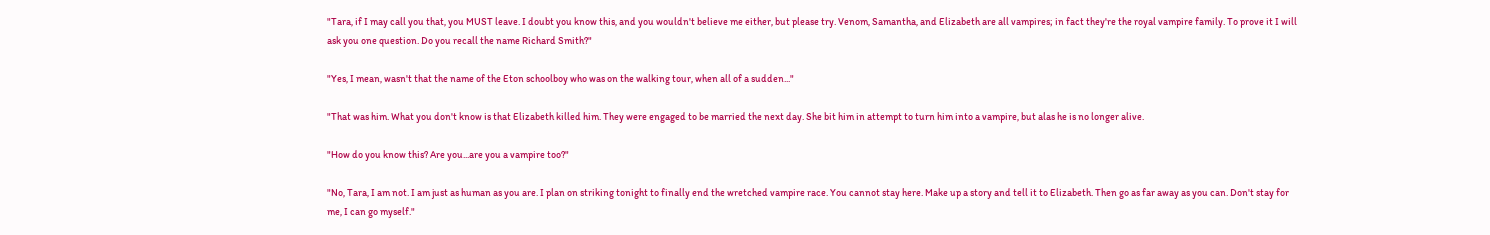"Tara, if I may call you that, you MUST leave. I doubt you know this, and you wouldn't believe me either, but please try. Venom, Samantha, and Elizabeth are all vampires; in fact they're the royal vampire family. To prove it I will ask you one question. Do you recall the name Richard Smith?"

"Yes, I mean, wasn't that the name of the Eton schoolboy who was on the walking tour, when all of a sudden..."

"That was him. What you don't know is that Elizabeth killed him. They were engaged to be married the next day. She bit him in attempt to turn him into a vampire, but alas he is no longer alive.

"How do you know this? Are you...are you a vampire too?"

"No, Tara, I am not. I am just as human as you are. I plan on striking tonight to finally end the wretched vampire race. You cannot stay here. Make up a story and tell it to Elizabeth. Then go as far away as you can. Don't stay for me, I can go myself."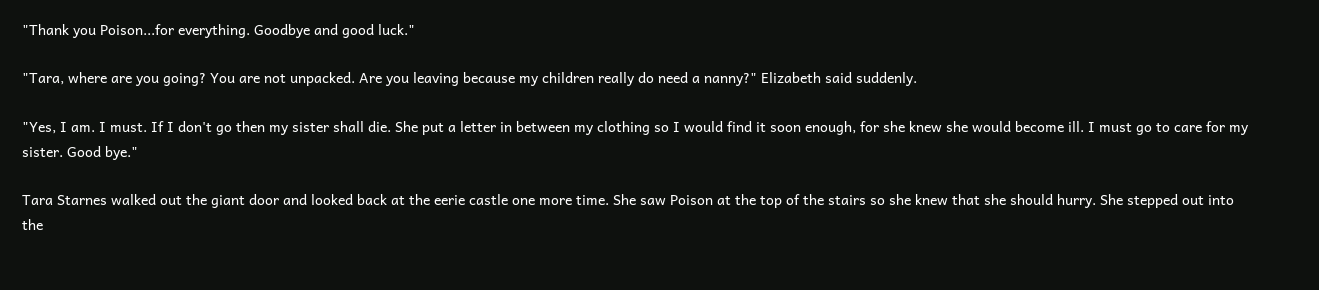"Thank you Poison...for everything. Goodbye and good luck."

"Tara, where are you going? You are not unpacked. Are you leaving because my children really do need a nanny?" Elizabeth said suddenly.

"Yes, I am. I must. If I don't go then my sister shall die. She put a letter in between my clothing so I would find it soon enough, for she knew she would become ill. I must go to care for my sister. Good bye."

Tara Starnes walked out the giant door and looked back at the eerie castle one more time. She saw Poison at the top of the stairs so she knew that she should hurry. She stepped out into the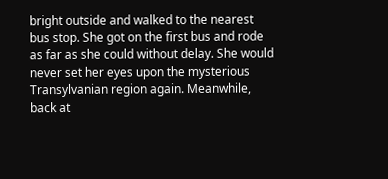bright outside and walked to the nearest bus stop. She got on the first bus and rode as far as she could without delay. She would never set her eyes upon the mysterious Transylvanian region again. Meanwhile, back at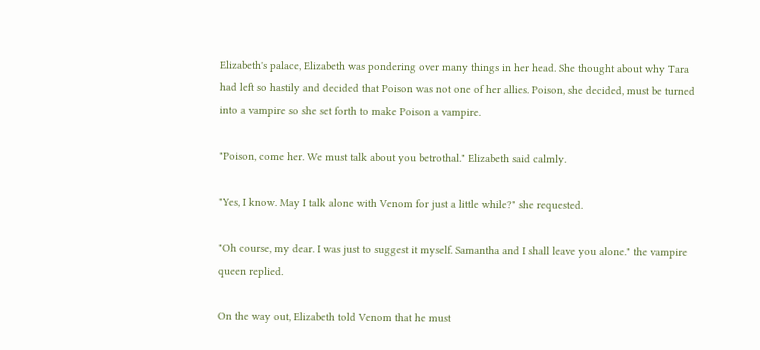Elizabeth's palace, Elizabeth was pondering over many things in her head. She thought about why Tara had left so hastily and decided that Poison was not one of her allies. Poison, she decided, must be turned into a vampire so she set forth to make Poison a vampire.

"Poison, come her. We must talk about you betrothal." Elizabeth said calmly.

"Yes, I know. May I talk alone with Venom for just a little while?" she requested.

"Oh course, my dear. I was just to suggest it myself. Samantha and I shall leave you alone." the vampire queen replied.

On the way out, Elizabeth told Venom that he must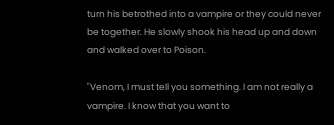turn his betrothed into a vampire or they could never be together. He slowly shook his head up and down and walked over to Poison.

"Venom, I must tell you something. I am not really a vampire. I know that you want to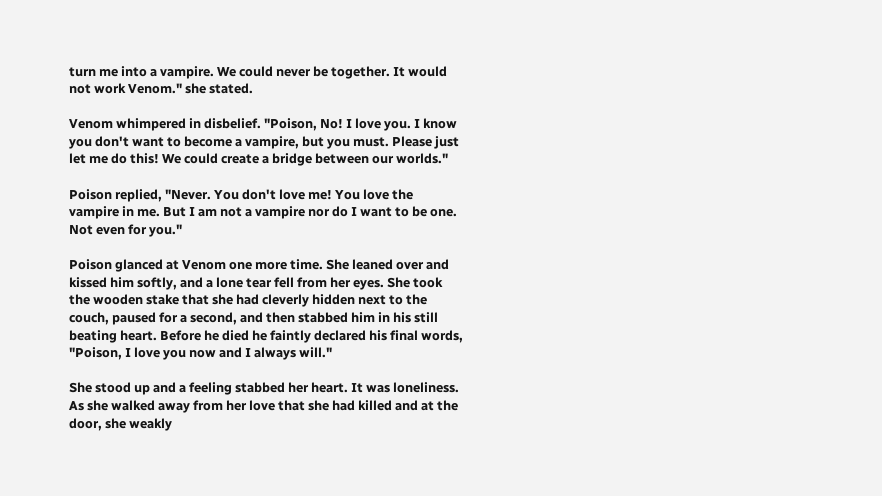turn me into a vampire. We could never be together. It would not work Venom." she stated.

Venom whimpered in disbelief. "Poison, No! I love you. I know you don't want to become a vampire, but you must. Please just let me do this! We could create a bridge between our worlds."

Poison replied, "Never. You don't love me! You love the vampire in me. But I am not a vampire nor do I want to be one. Not even for you."

Poison glanced at Venom one more time. She leaned over and kissed him softly, and a lone tear fell from her eyes. She took the wooden stake that she had cleverly hidden next to the couch, paused for a second, and then stabbed him in his still beating heart. Before he died he faintly declared his final words, "Poison, I love you now and I always will."

She stood up and a feeling stabbed her heart. It was loneliness. As she walked away from her love that she had killed and at the door, she weakly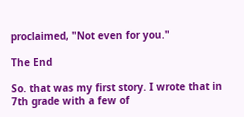proclaimed, "Not even for you."

The End

So. that was my first story. I wrote that in 7th grade with a few of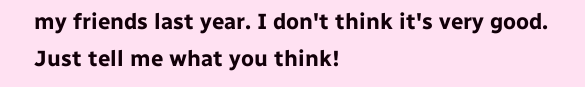my friends last year. I don't think it's very good. Just tell me what you think!